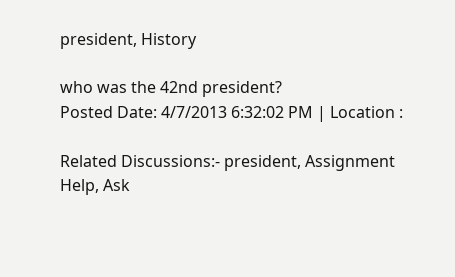president, History

who was the 42nd president?
Posted Date: 4/7/2013 6:32:02 PM | Location :

Related Discussions:- president, Assignment Help, Ask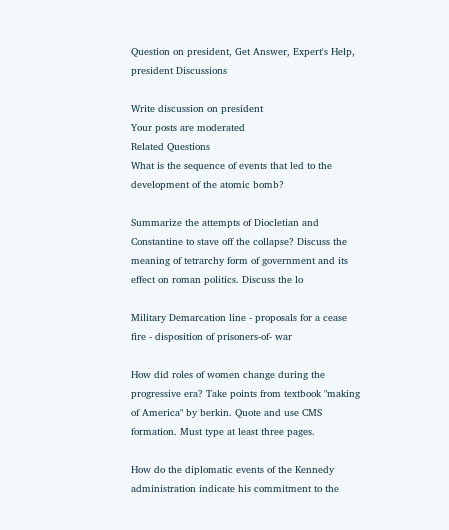Question on president, Get Answer, Expert's Help, president Discussions

Write discussion on president
Your posts are moderated
Related Questions
What is the sequence of events that led to the development of the atomic bomb?

Summarize the attempts of Diocletian and Constantine to stave off the collapse? Discuss the meaning of tetrarchy form of government and its effect on roman politics. Discuss the lo

Military Demarcation line - proposals for a cease fire - disposition of prisoners-of- war

How did roles of women change during the progressive era? Take points from textbook "making of America" by berkin. Quote and use CMS formation. Must type at least three pages.

How do the diplomatic events of the Kennedy administration indicate his commitment to the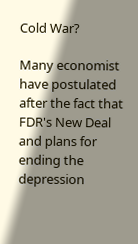Cold War?

Many economist have postulated after the fact that FDR's New Deal and plans for ending the depression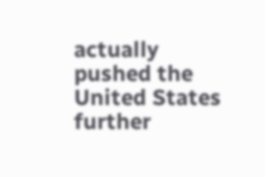actually pushed the United States further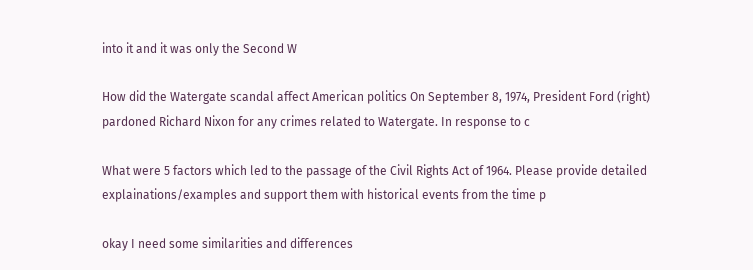into it and it was only the Second W

How did the Watergate scandal affect American politics On September 8, 1974, President Ford (right) pardoned Richard Nixon for any crimes related to Watergate. In response to c

What were 5 factors which led to the passage of the Civil Rights Act of 1964. Please provide detailed explainations/examples and support them with historical events from the time p

okay I need some similarities and differences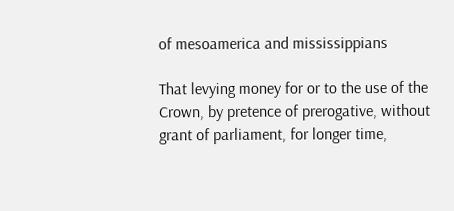of mesoamerica and mississippians

That levying money for or to the use of the Crown, by pretence of prerogative, without grant of parliament, for longer time,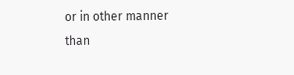or in other manner than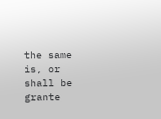the same is, or shall be grante